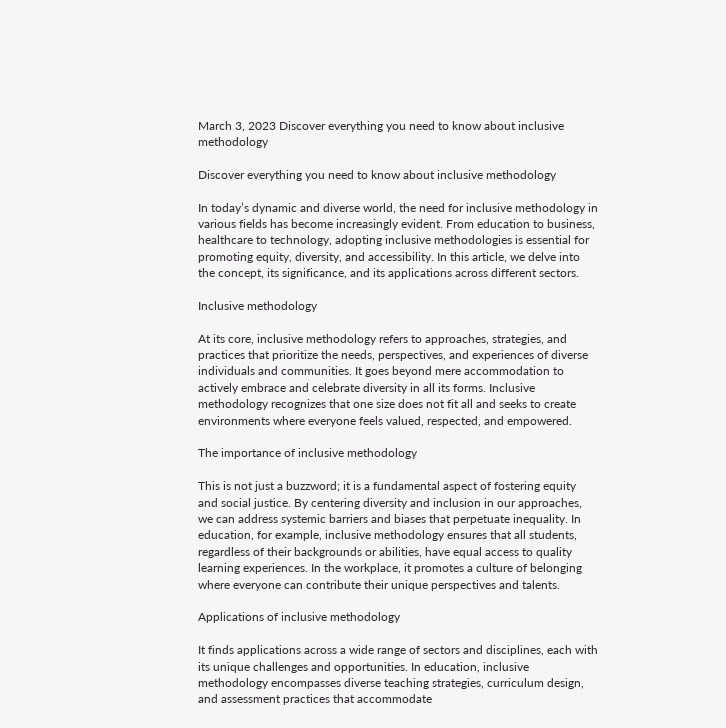March 3, 2023 Discover everything you need to know about inclusive methodology

Discover everything you need to know about inclusive methodology

In today’s dynamic and diverse world, the need for inclusive methodology in various fields has become increasingly evident. From education to business, healthcare to technology, adopting inclusive methodologies is essential for promoting equity, diversity, and accessibility. In this article, we delve into the concept, its significance, and its applications across different sectors.

Inclusive methodology

At its core, inclusive methodology refers to approaches, strategies, and practices that prioritize the needs, perspectives, and experiences of diverse individuals and communities. It goes beyond mere accommodation to actively embrace and celebrate diversity in all its forms. Inclusive methodology recognizes that one size does not fit all and seeks to create environments where everyone feels valued, respected, and empowered.

The importance of inclusive methodology

This is not just a buzzword; it is a fundamental aspect of fostering equity and social justice. By centering diversity and inclusion in our approaches, we can address systemic barriers and biases that perpetuate inequality. In education, for example, inclusive methodology ensures that all students, regardless of their backgrounds or abilities, have equal access to quality learning experiences. In the workplace, it promotes a culture of belonging where everyone can contribute their unique perspectives and talents.

Applications of inclusive methodology

It finds applications across a wide range of sectors and disciplines, each with its unique challenges and opportunities. In education, inclusive methodology encompasses diverse teaching strategies, curriculum design, and assessment practices that accommodate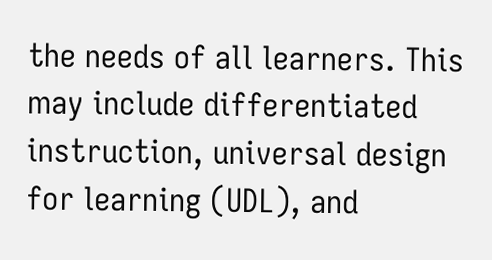the needs of all learners. This may include differentiated instruction, universal design for learning (UDL), and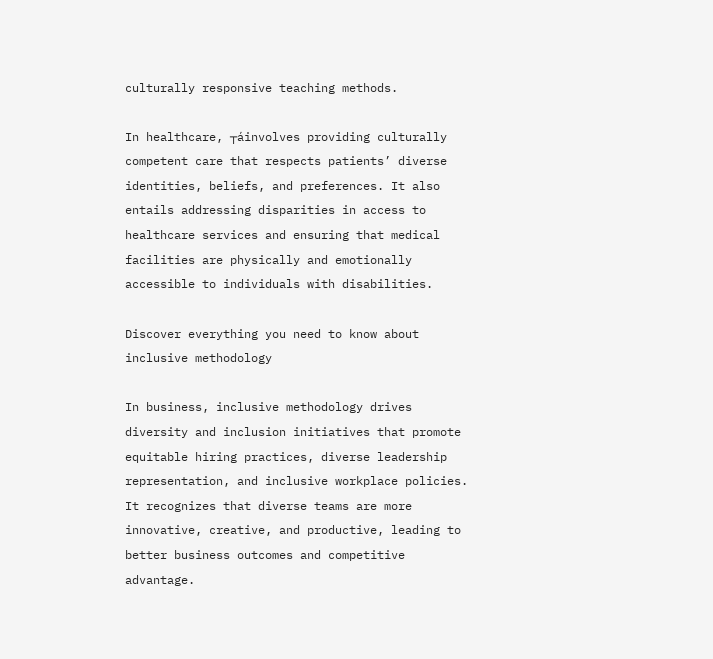culturally responsive teaching methods.

In healthcare, ┬áinvolves providing culturally competent care that respects patients’ diverse identities, beliefs, and preferences. It also entails addressing disparities in access to healthcare services and ensuring that medical facilities are physically and emotionally accessible to individuals with disabilities.

Discover everything you need to know about inclusive methodology

In business, inclusive methodology drives diversity and inclusion initiatives that promote equitable hiring practices, diverse leadership representation, and inclusive workplace policies. It recognizes that diverse teams are more innovative, creative, and productive, leading to better business outcomes and competitive advantage.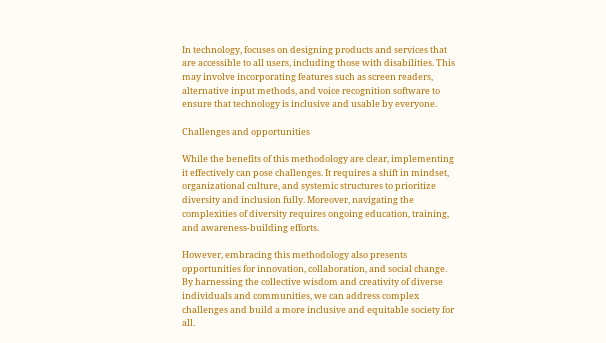In technology, focuses on designing products and services that are accessible to all users, including those with disabilities. This may involve incorporating features such as screen readers, alternative input methods, and voice recognition software to ensure that technology is inclusive and usable by everyone.

Challenges and opportunities

While the benefits of this methodology are clear, implementing it effectively can pose challenges. It requires a shift in mindset, organizational culture, and systemic structures to prioritize diversity and inclusion fully. Moreover, navigating the complexities of diversity requires ongoing education, training, and awareness-building efforts.

However, embracing this methodology also presents opportunities for innovation, collaboration, and social change. By harnessing the collective wisdom and creativity of diverse individuals and communities, we can address complex challenges and build a more inclusive and equitable society for all.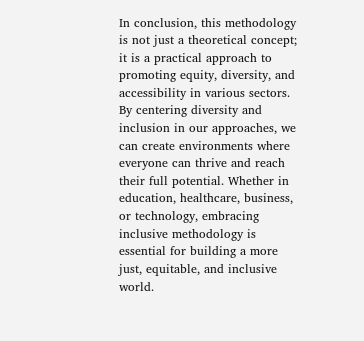In conclusion, this methodology is not just a theoretical concept; it is a practical approach to promoting equity, diversity, and accessibility in various sectors. By centering diversity and inclusion in our approaches, we can create environments where everyone can thrive and reach their full potential. Whether in education, healthcare, business, or technology, embracing inclusive methodology is essential for building a more just, equitable, and inclusive world.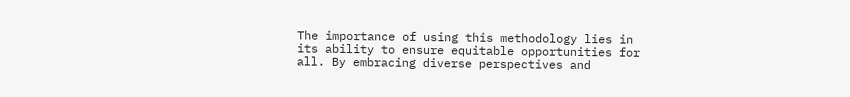The importance of using this methodology lies in its ability to ensure equitable opportunities for all. By embracing diverse perspectives and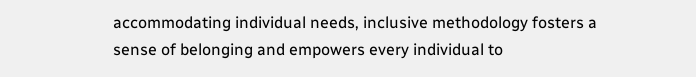accommodating individual needs, inclusive methodology fosters a sense of belonging and empowers every individual to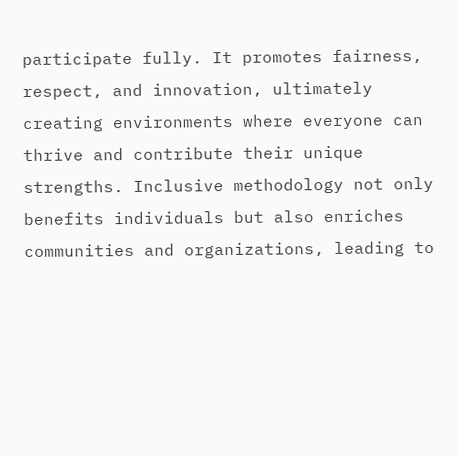participate fully. It promotes fairness, respect, and innovation, ultimately creating environments where everyone can thrive and contribute their unique strengths. Inclusive methodology not only benefits individuals but also enriches communities and organizations, leading to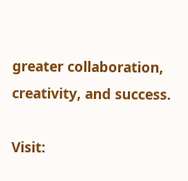greater collaboration, creativity, and success.

Visit: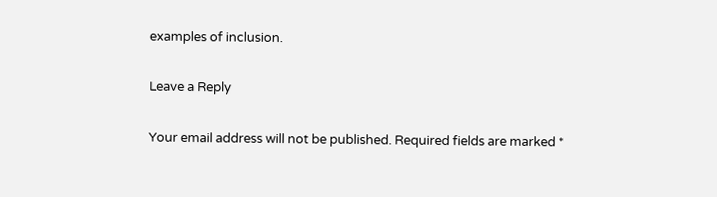examples of inclusion.

Leave a Reply

Your email address will not be published. Required fields are marked *